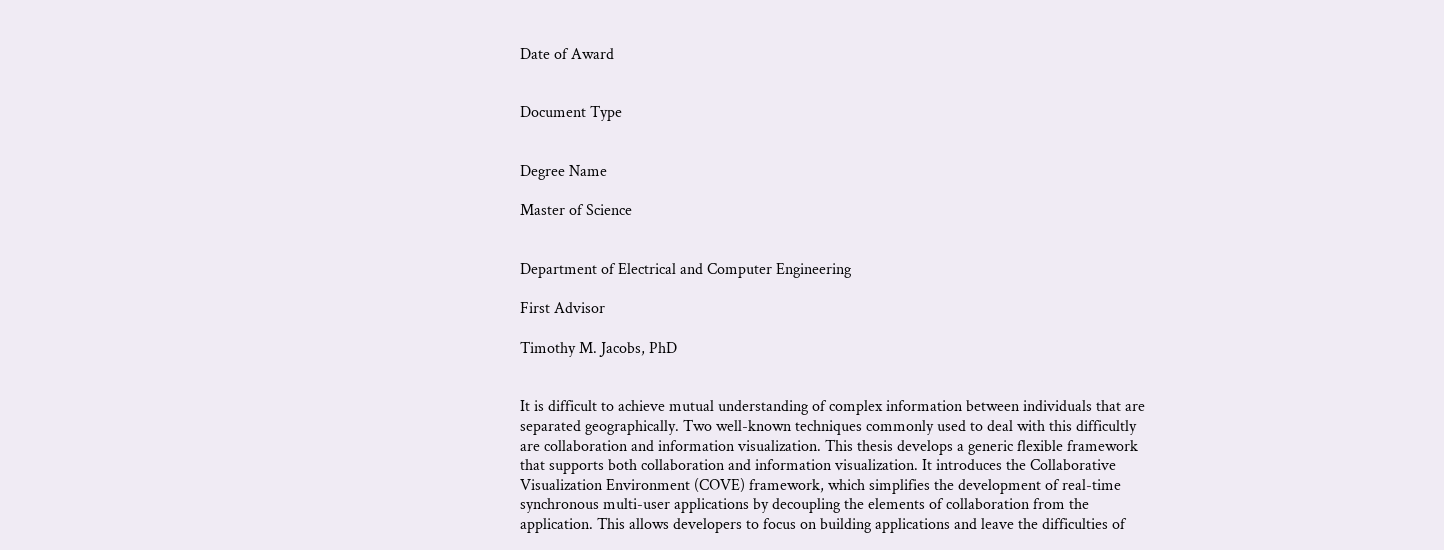Date of Award


Document Type


Degree Name

Master of Science


Department of Electrical and Computer Engineering

First Advisor

Timothy M. Jacobs, PhD


It is difficult to achieve mutual understanding of complex information between individuals that are separated geographically. Two well-known techniques commonly used to deal with this difficultly are collaboration and information visualization. This thesis develops a generic flexible framework that supports both collaboration and information visualization. It introduces the Collaborative Visualization Environment (COVE) framework, which simplifies the development of real-time synchronous multi-user applications by decoupling the elements of collaboration from the application. This allows developers to focus on building applications and leave the difficulties of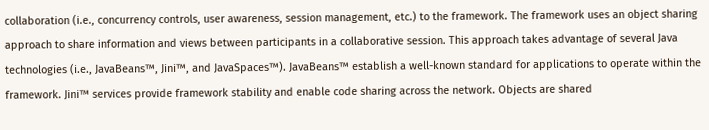collaboration (i.e., concurrency controls, user awareness, session management, etc.) to the framework. The framework uses an object sharing approach to share information and views between participants in a collaborative session. This approach takes advantage of several Java technologies (i.e., JavaBeans™, Jini™, and JavaSpaces™). JavaBeans™ establish a well-known standard for applications to operate within the framework. Jini™ services provide framework stability and enable code sharing across the network. Objects are shared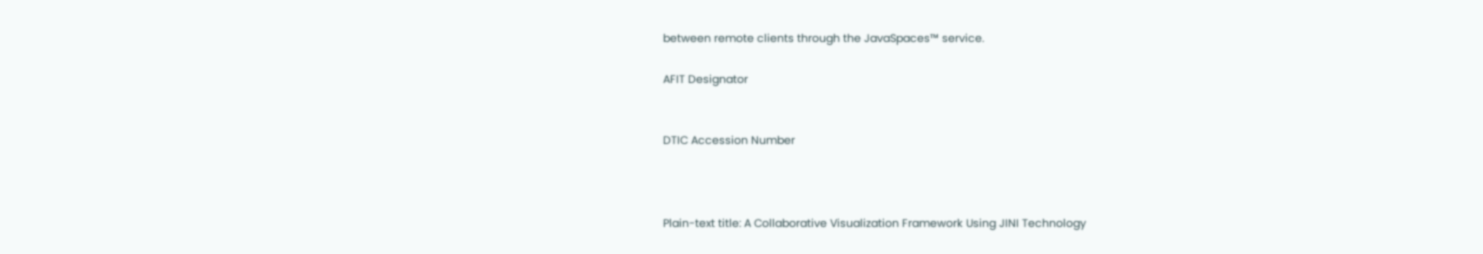between remote clients through the JavaSpaces™ service.

AFIT Designator


DTIC Accession Number



Plain-text title: A Collaborative Visualization Framework Using JINI Technology